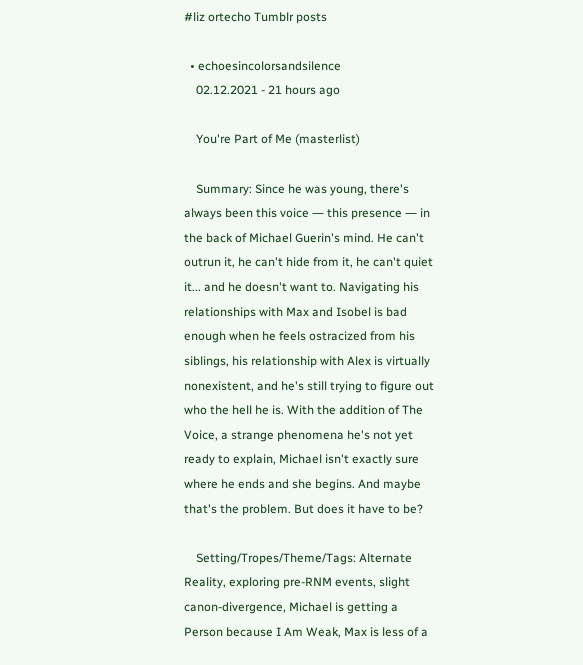#liz ortecho Tumblr posts

  • echoesincolorsandsilence
    02.12.2021 - 21 hours ago

    You're Part of Me (masterlist)

    Summary: Since he was young, there's always been this voice ― this presence ― in the back of Michael Guerin's mind. He can't outrun it, he can't hide from it, he can't quiet it... and he doesn't want to. Navigating his relationships with Max and Isobel is bad enough when he feels ostracized from his siblings, his relationship with Alex is virtually nonexistent, and he's still trying to figure out who the hell he is. With the addition of The Voice, a strange phenomena he's not yet ready to explain, Michael isn't exactly sure where he ends and she begins. And maybe that's the problem. But does it have to be?

    Setting/Tropes/Theme/Tags: Alternate Reality, exploring pre-RNM events, slight canon-divergence, Michael is getting a Person because I Am Weak, Max is less of a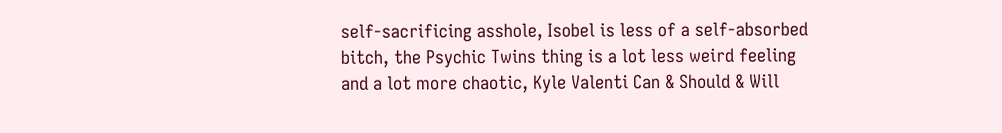self-sacrificing asshole, Isobel is less of a self-absorbed bitch, the Psychic Twins thing is a lot less weird feeling and a lot more chaotic, Kyle Valenti Can & Should & Will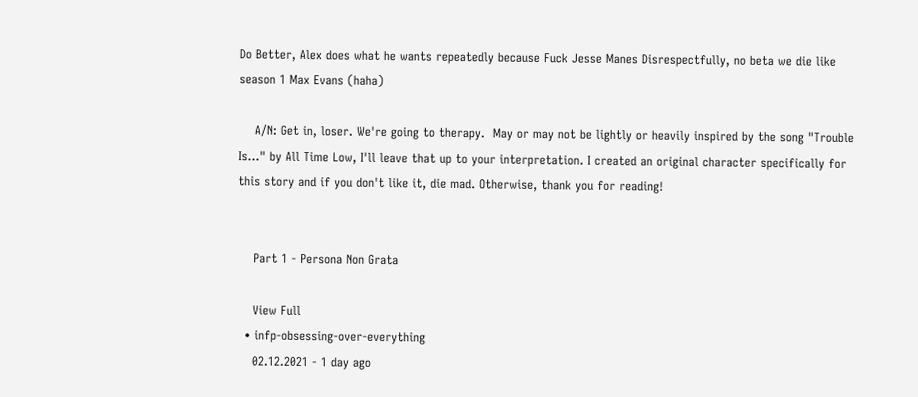Do Better, Alex does what he wants repeatedly because Fuck Jesse Manes Disrespectfully, no beta we die like season 1 Max Evans (haha)

    A/N: Get in, loser. We're going to therapy.  May or may not be lightly or heavily inspired by the song "Trouble Is..." by All Time Low, I'll leave that up to your interpretation. I created an original character specifically for this story and if you don't like it, die mad. Otherwise, thank you for reading!


    Part 1 - Persona Non Grata

    View Full
  • infp-obsessing-over-everything
    02.12.2021 - 1 day ago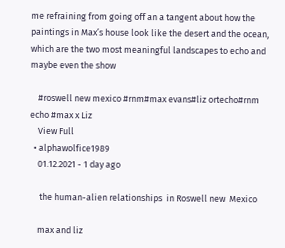me refraining from going off an a tangent about how the paintings in Max’s house look like the desert and the ocean, which are the two most meaningful landscapes to echo and maybe even the show

    #roswell new mexico #rnm#max evans#liz ortecho#rnm echo #max x Liz
    View Full
  • alphawolfice1989
    01.12.2021 - 1 day ago

     the human-alien relationships  in Roswell new  Mexico

    max and liz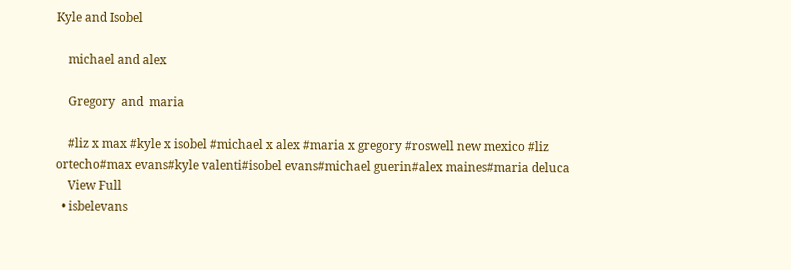Kyle and Isobel

    michael and alex

    Gregory  and  maria

    #liz x max #kyle x isobel #michael x alex #maria x gregory #roswell new mexico #liz ortecho#max evans#kyle valenti#isobel evans#michael guerin#alex maines#maria deluca
    View Full
  • isbelevans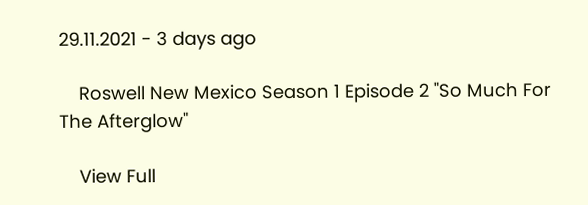29.11.2021 - 3 days ago

    Roswell New Mexico Season 1 Episode 2 "So Much For The Afterglow"

    View Full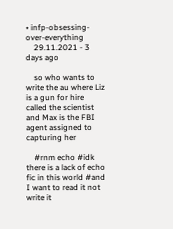• infp-obsessing-over-everything
    29.11.2021 - 3 days ago

    so who wants to write the au where Liz is a gun for hire called the scientist and Max is the FBI agent assigned to capturing her

    #rnm echo #idk there is a lack of echo fic in this world #and I want to read it not write it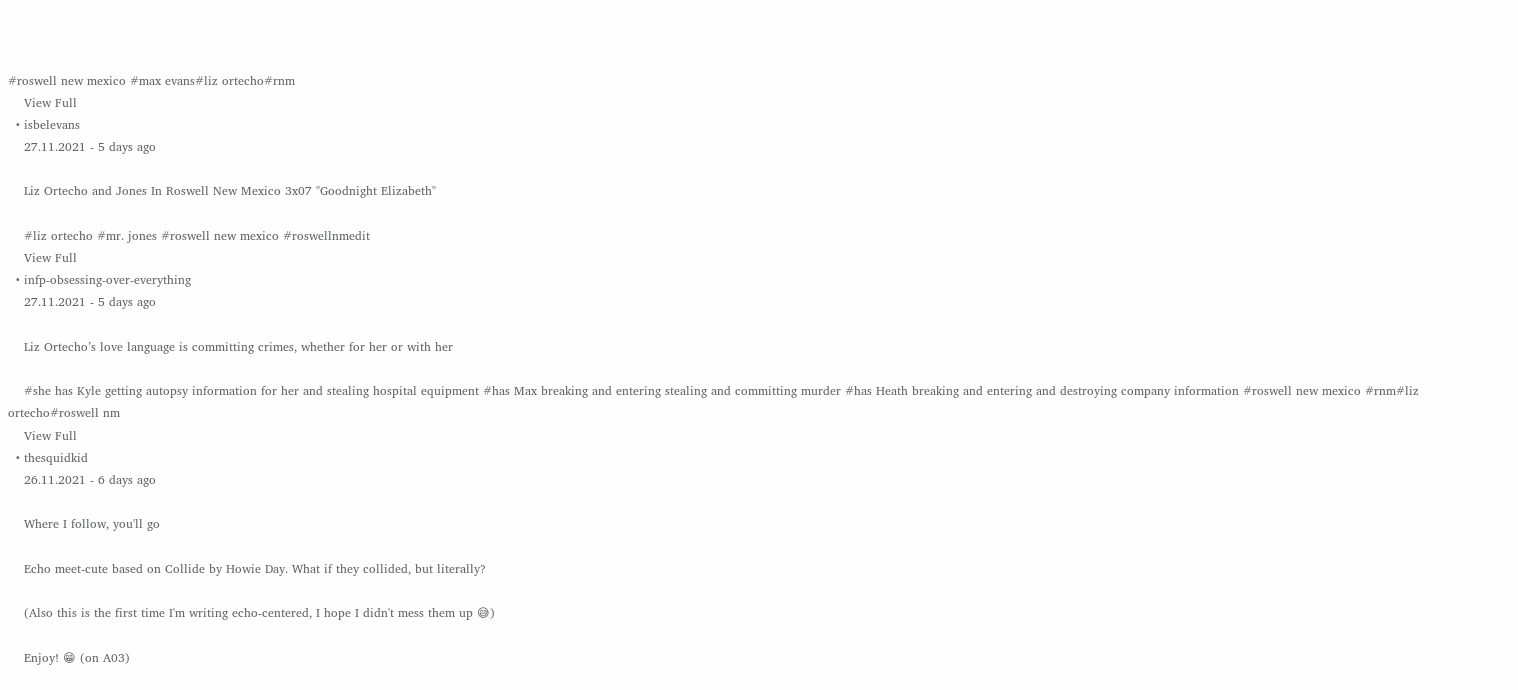#roswell new mexico #max evans#liz ortecho#rnm
    View Full
  • isbelevans
    27.11.2021 - 5 days ago

    Liz Ortecho and Jones In Roswell New Mexico 3x07 "Goodnight Elizabeth"

    #liz ortecho #mr. jones #roswell new mexico #roswellnmedit
    View Full
  • infp-obsessing-over-everything
    27.11.2021 - 5 days ago

    Liz Ortecho’s love language is committing crimes, whether for her or with her

    #she has Kyle getting autopsy information for her and stealing hospital equipment #has Max breaking and entering stealing and committing murder #has Heath breaking and entering and destroying company information #roswell new mexico #rnm#liz ortecho#roswell nm
    View Full
  • thesquidkid
    26.11.2021 - 6 days ago

    Where I follow, you'll go

    Echo meet-cute based on Collide by Howie Day. What if they collided, but literally?

    (Also this is the first time I'm writing echo-centered, I hope I didn't mess them up 😅)

    Enjoy! 😁 (on A03)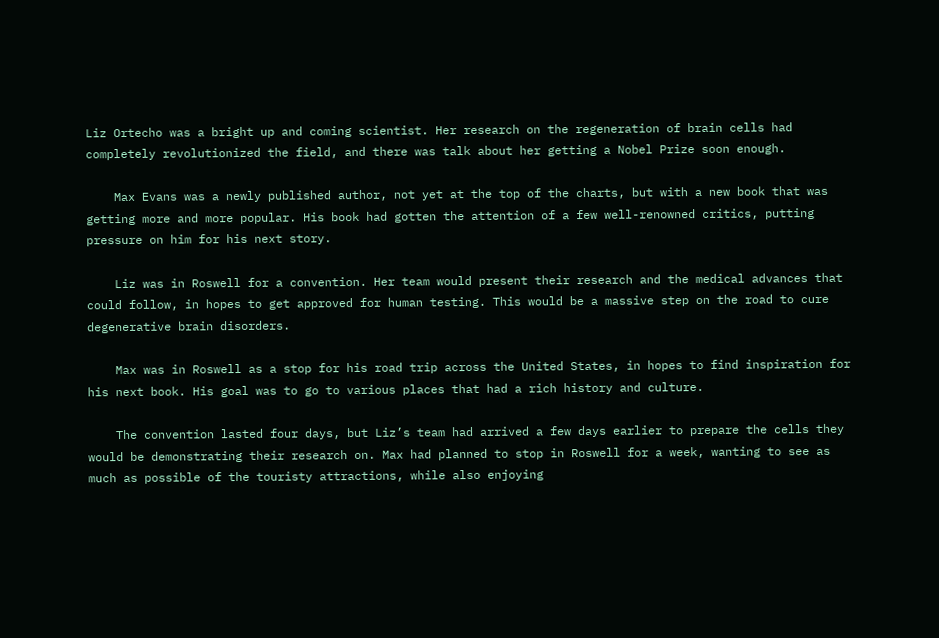Liz Ortecho was a bright up and coming scientist. Her research on the regeneration of brain cells had completely revolutionized the field, and there was talk about her getting a Nobel Prize soon enough.

    Max Evans was a newly published author, not yet at the top of the charts, but with a new book that was getting more and more popular. His book had gotten the attention of a few well-renowned critics, putting pressure on him for his next story.

    Liz was in Roswell for a convention. Her team would present their research and the medical advances that could follow, in hopes to get approved for human testing. This would be a massive step on the road to cure degenerative brain disorders.

    Max was in Roswell as a stop for his road trip across the United States, in hopes to find inspiration for his next book. His goal was to go to various places that had a rich history and culture.

    The convention lasted four days, but Liz’s team had arrived a few days earlier to prepare the cells they would be demonstrating their research on. Max had planned to stop in Roswell for a week, wanting to see as much as possible of the touristy attractions, while also enjoying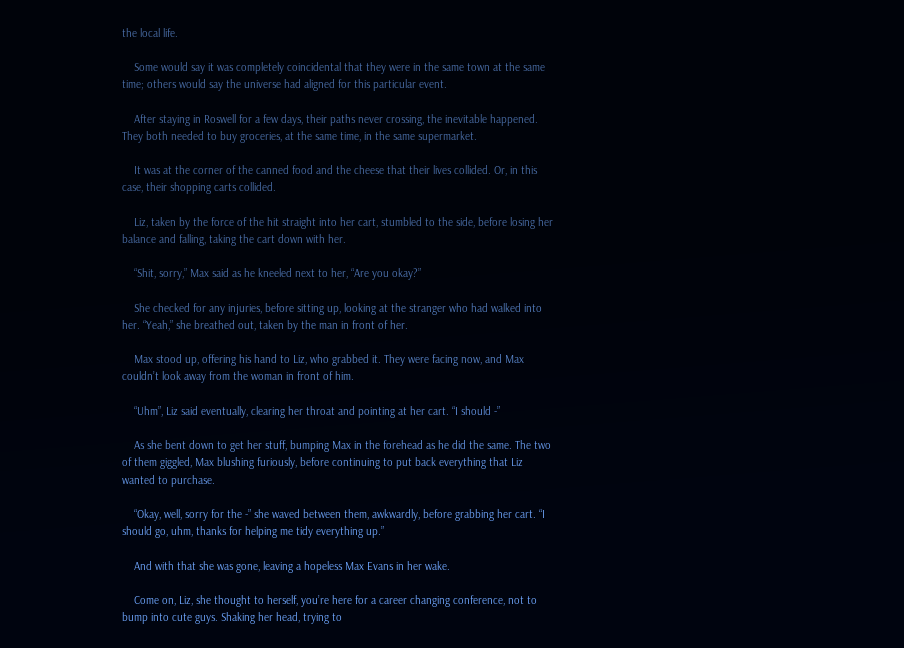the local life.

    Some would say it was completely coincidental that they were in the same town at the same time; others would say the universe had aligned for this particular event.

    After staying in Roswell for a few days, their paths never crossing, the inevitable happened. They both needed to buy groceries, at the same time, in the same supermarket.

    It was at the corner of the canned food and the cheese that their lives collided. Or, in this case, their shopping carts collided.

    Liz, taken by the force of the hit straight into her cart, stumbled to the side, before losing her balance and falling, taking the cart down with her.

    “Shit, sorry,” Max said as he kneeled next to her, “Are you okay?”

    She checked for any injuries, before sitting up, looking at the stranger who had walked into her. “Yeah,” she breathed out, taken by the man in front of her.

    Max stood up, offering his hand to Liz, who grabbed it. They were facing now, and Max couldn’t look away from the woman in front of him.

    “Uhm”, Liz said eventually, clearing her throat and pointing at her cart. “I should -”

    As she bent down to get her stuff, bumping Max in the forehead as he did the same. The two of them giggled, Max blushing furiously, before continuing to put back everything that Liz wanted to purchase.

    “Okay, well, sorry for the -” she waved between them, awkwardly, before grabbing her cart. “I should go, uhm, thanks for helping me tidy everything up.”

    And with that she was gone, leaving a hopeless Max Evans in her wake.

    Come on, Liz, she thought to herself, you’re here for a career changing conference, not to bump into cute guys. Shaking her head, trying to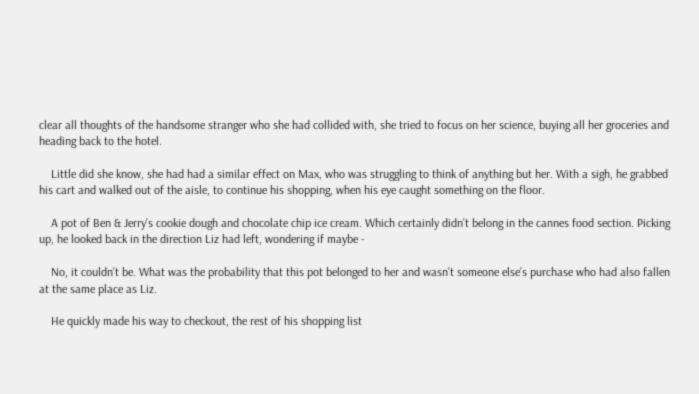clear all thoughts of the handsome stranger who she had collided with, she tried to focus on her science, buying all her groceries and heading back to the hotel.

    Little did she know, she had had a similar effect on Max, who was struggling to think of anything but her. With a sigh, he grabbed his cart and walked out of the aisle, to continue his shopping, when his eye caught something on the floor.

    A pot of Ben & Jerry’s cookie dough and chocolate chip ice cream. Which certainly didn’t belong in the cannes food section. Picking up, he looked back in the direction Liz had left, wondering if maybe -

    No, it couldn’t be. What was the probability that this pot belonged to her and wasn’t someone else’s purchase who had also fallen at the same place as Liz.

    He quickly made his way to checkout, the rest of his shopping list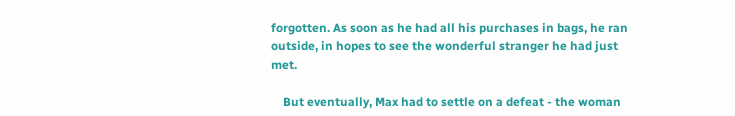forgotten. As soon as he had all his purchases in bags, he ran outside, in hopes to see the wonderful stranger he had just met.

    But eventually, Max had to settle on a defeat - the woman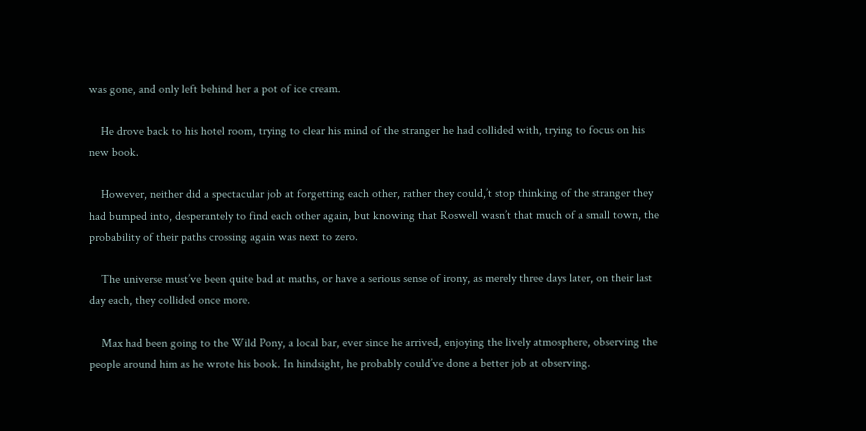was gone, and only left behind her a pot of ice cream.

    He drove back to his hotel room, trying to clear his mind of the stranger he had collided with, trying to focus on his new book.

    However, neither did a spectacular job at forgetting each other, rather they could,’t stop thinking of the stranger they had bumped into, desperantely to find each other again, but knowing that Roswell wasn’t that much of a small town, the probability of their paths crossing again was next to zero.

    The universe must’ve been quite bad at maths, or have a serious sense of irony, as merely three days later, on their last day each, they collided once more.

    Max had been going to the Wild Pony, a local bar, ever since he arrived, enjoying the lively atmosphere, observing the people around him as he wrote his book. In hindsight, he probably could’ve done a better job at observing.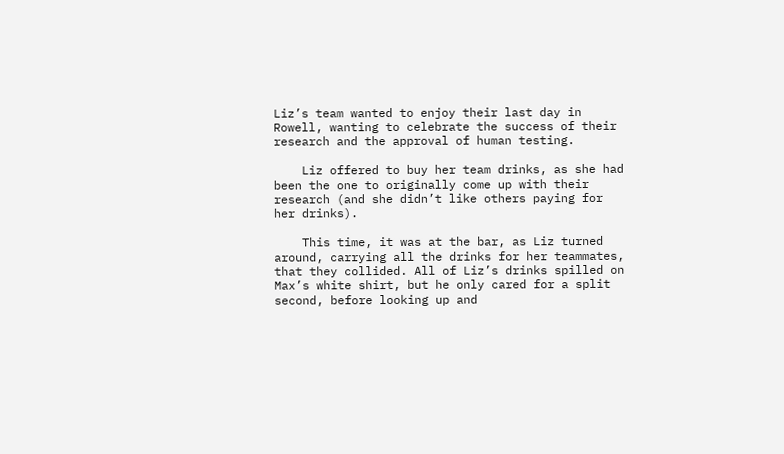Liz’s team wanted to enjoy their last day in Rowell, wanting to celebrate the success of their research and the approval of human testing.

    Liz offered to buy her team drinks, as she had been the one to originally come up with their research (and she didn’t like others paying for her drinks).

    This time, it was at the bar, as Liz turned around, carrying all the drinks for her teammates, that they collided. All of Liz’s drinks spilled on Max’s white shirt, but he only cared for a split second, before looking up and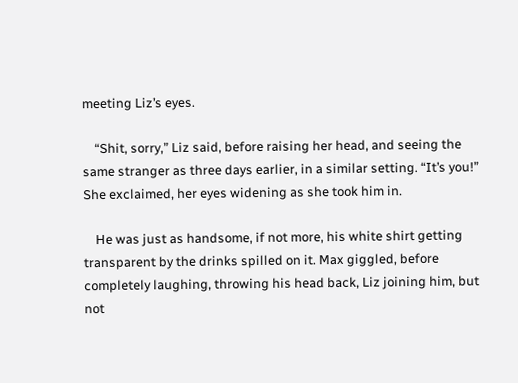meeting Liz’s eyes.

    “Shit, sorry,” Liz said, before raising her head, and seeing the same stranger as three days earlier, in a similar setting. “It’s you!” She exclaimed, her eyes widening as she took him in.

    He was just as handsome, if not more, his white shirt getting transparent by the drinks spilled on it. Max giggled, before completely laughing, throwing his head back, Liz joining him, but not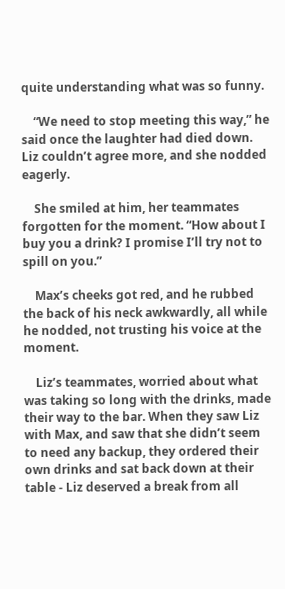quite understanding what was so funny.

    “We need to stop meeting this way,” he said once the laughter had died down. Liz couldn’t agree more, and she nodded eagerly.

    She smiled at him, her teammates forgotten for the moment. “How about I buy you a drink? I promise I’ll try not to spill on you.”

    Max’s cheeks got red, and he rubbed the back of his neck awkwardly, all while he nodded, not trusting his voice at the moment.

    Liz’s teammates, worried about what was taking so long with the drinks, made their way to the bar. When they saw Liz with Max, and saw that she didn’t seem to need any backup, they ordered their own drinks and sat back down at their table - Liz deserved a break from all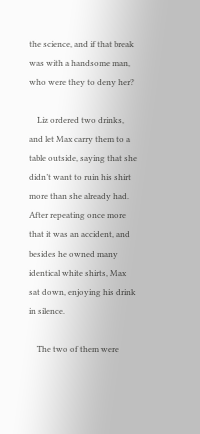the science, and if that break was with a handsome man, who were they to deny her?

    Liz ordered two drinks, and let Max carry them to a table outside, saying that she didn’t want to ruin his shirt more than she already had. After repeating once more that it was an accident, and besides he owned many identical white shirts, Max sat down, enjoying his drink in silence.

    The two of them were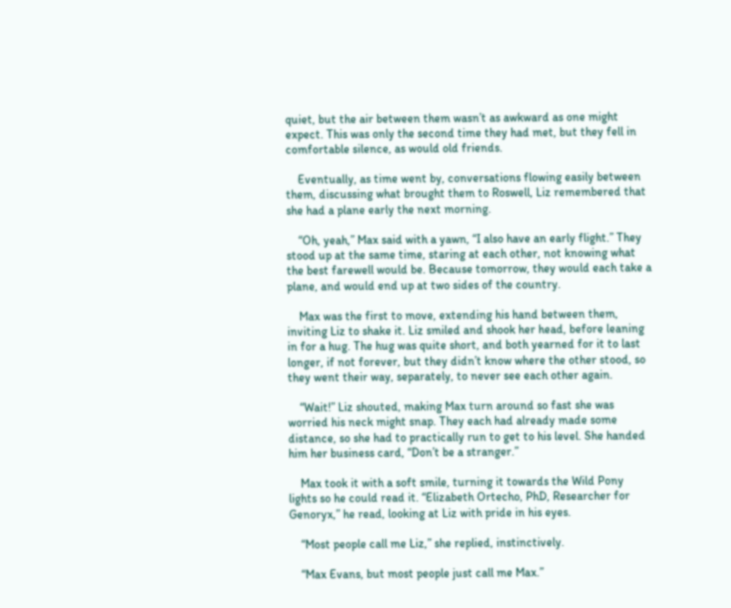quiet, but the air between them wasn’t as awkward as one might expect. This was only the second time they had met, but they fell in comfortable silence, as would old friends.

    Eventually, as time went by, conversations flowing easily between them, discussing what brought them to Roswell, Liz remembered that she had a plane early the next morning.

    “Oh, yeah,” Max said with a yawn, “I also have an early flight.” They stood up at the same time, staring at each other, not knowing what the best farewell would be. Because tomorrow, they would each take a plane, and would end up at two sides of the country.

    Max was the first to move, extending his hand between them, inviting Liz to shake it. Liz smiled and shook her head, before leaning in for a hug. The hug was quite short, and both yearned for it to last longer, if not forever, but they didn’t know where the other stood, so they went their way, separately, to never see each other again.

    “Wait!” Liz shouted, making Max turn around so fast she was worried his neck might snap. They each had already made some distance, so she had to practically run to get to his level. She handed him her business card, “Don’t be a stranger.”

    Max took it with a soft smile, turning it towards the Wild Pony lights so he could read it. “Elizabeth Ortecho, PhD, Researcher for Genoryx,” he read, looking at Liz with pride in his eyes.

    “Most people call me Liz,” she replied, instinctively.

    “Max Evans, but most people just call me Max.”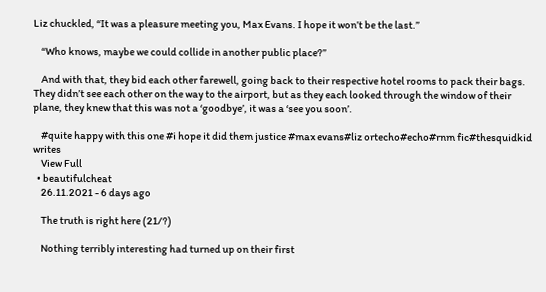Liz chuckled, “It was a pleasure meeting you, Max Evans. I hope it won’t be the last.”

    “Who knows, maybe we could collide in another public place?”

    And with that, they bid each other farewell, going back to their respective hotel rooms to pack their bags. They didn’t see each other on the way to the airport, but as they each looked through the window of their plane, they knew that this was not a ‘goodbye’, it was a ‘see you soon’.

    #quite happy with this one #i hope it did them justice #max evans#liz ortecho#echo#rnm fic#thesquidkid writes
    View Full
  • beautifulcheat
    26.11.2021 - 6 days ago

    The truth is right here (21/?)

    Nothing terribly interesting had turned up on their first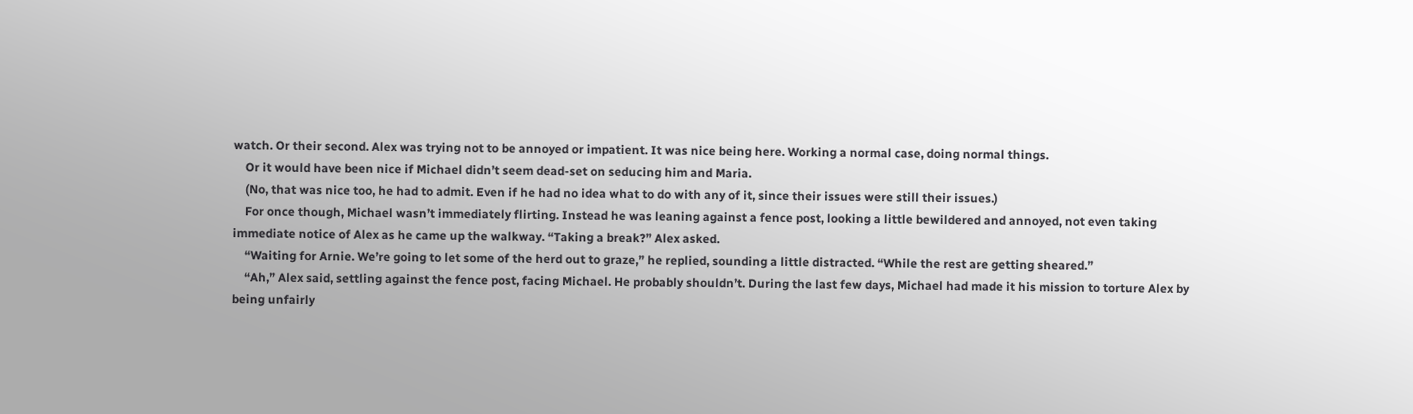watch. Or their second. Alex was trying not to be annoyed or impatient. It was nice being here. Working a normal case, doing normal things.
    Or it would have been nice if Michael didn’t seem dead-set on seducing him and Maria.
    (No, that was nice too, he had to admit. Even if he had no idea what to do with any of it, since their issues were still their issues.)
    For once though, Michael wasn’t immediately flirting. Instead he was leaning against a fence post, looking a little bewildered and annoyed, not even taking immediate notice of Alex as he came up the walkway. “Taking a break?” Alex asked.
    “Waiting for Arnie. We’re going to let some of the herd out to graze,” he replied, sounding a little distracted. “While the rest are getting sheared.”
    “Ah,” Alex said, settling against the fence post, facing Michael. He probably shouldn’t. During the last few days, Michael had made it his mission to torture Alex by being unfairly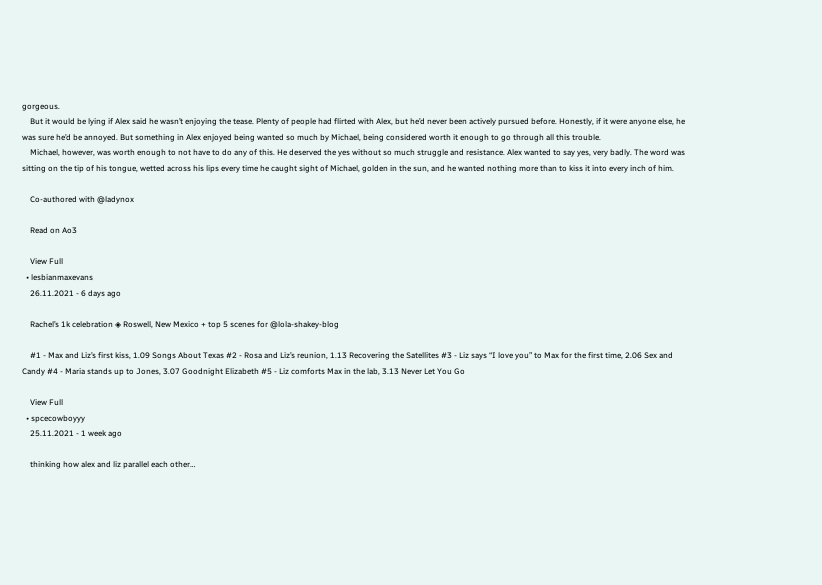gorgeous.
    But it would be lying if Alex said he wasn’t enjoying the tease. Plenty of people had flirted with Alex, but he’d never been actively pursued before. Honestly, if it were anyone else, he was sure he’d be annoyed. But something in Alex enjoyed being wanted so much by Michael, being considered worth it enough to go through all this trouble.
    Michael, however, was worth enough to not have to do any of this. He deserved the yes without so much struggle and resistance. Alex wanted to say yes, very badly. The word was sitting on the tip of his tongue, wetted across his lips every time he caught sight of Michael, golden in the sun, and he wanted nothing more than to kiss it into every inch of him.

    Co-authored with @ladynox

    Read on Ao3

    View Full
  • lesbianmaxevans
    26.11.2021 - 6 days ago

    Rachel’s 1k celebration ◈ Roswell, New Mexico + top 5 scenes for @lola-shakey-blog

    #1 - Max and Liz’s first kiss, 1.09 Songs About Texas #2 - Rosa and Liz’s reunion, 1.13 Recovering the Satellites #3 - Liz says “I love you” to Max for the first time, 2.06 Sex and Candy #4 - Maria stands up to Jones, 3.07 Goodnight Elizabeth #5 - Liz comforts Max in the lab, 3.13 Never Let You Go

    View Full
  • spcecowboyyy
    25.11.2021 - 1 week ago

    thinking how alex and liz parallel each other…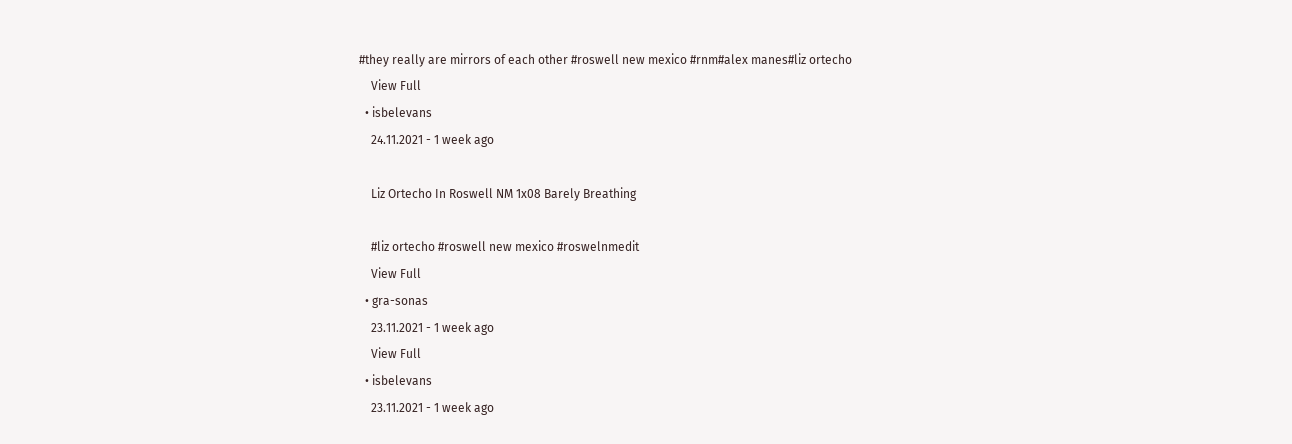#they really are mirrors of each other #roswell new mexico #rnm#alex manes#liz ortecho
    View Full
  • isbelevans
    24.11.2021 - 1 week ago

    Liz Ortecho In Roswell NM 1x08 Barely Breathing

    #liz ortecho #roswell new mexico #roswelnmedit
    View Full
  • gra-sonas
    23.11.2021 - 1 week ago
    View Full
  • isbelevans
    23.11.2021 - 1 week ago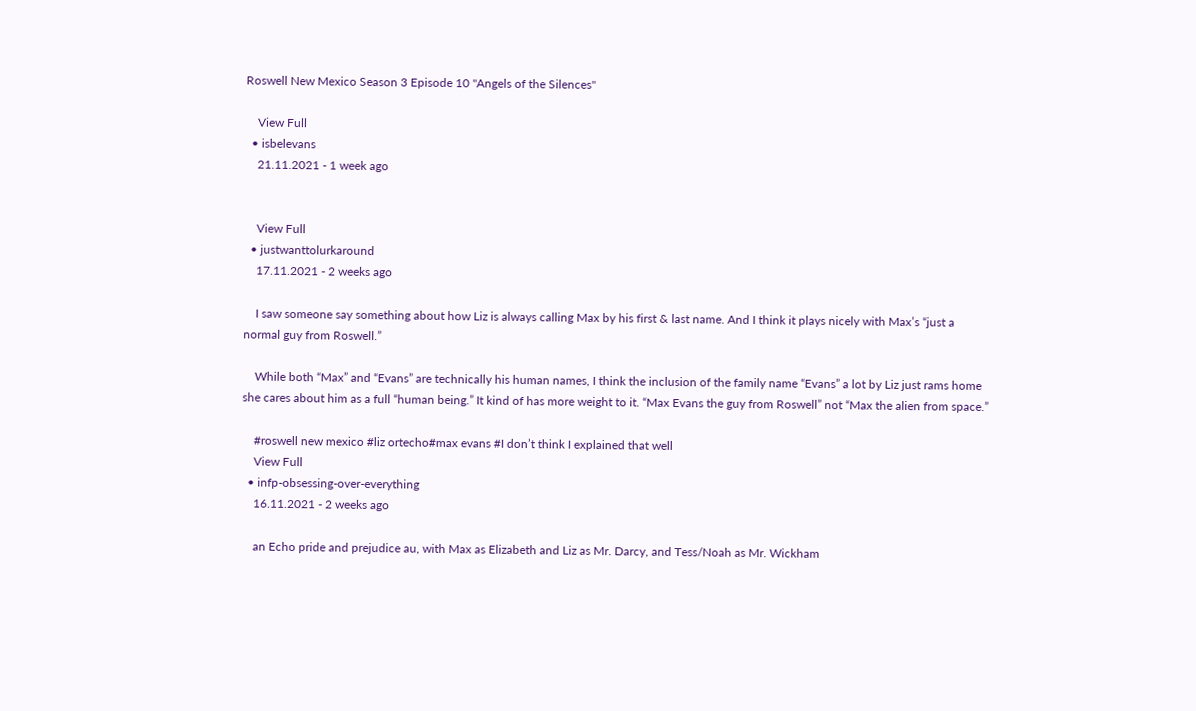Roswell New Mexico Season 3 Episode 10 "Angels of the Silences"

    View Full
  • isbelevans
    21.11.2021 - 1 week ago


    View Full
  • justwanttolurkaround
    17.11.2021 - 2 weeks ago

    I saw someone say something about how Liz is always calling Max by his first & last name. And I think it plays nicely with Max’s “just a normal guy from Roswell.”

    While both “Max” and “Evans” are technically his human names, I think the inclusion of the family name “Evans” a lot by Liz just rams home she cares about him as a full “human being.” It kind of has more weight to it. “Max Evans the guy from Roswell” not “Max the alien from space.”

    #roswell new mexico #liz ortecho#max evans #I don’t think I explained that well
    View Full
  • infp-obsessing-over-everything
    16.11.2021 - 2 weeks ago

    an Echo pride and prejudice au, with Max as Elizabeth and Liz as Mr. Darcy, and Tess/Noah as Mr. Wickham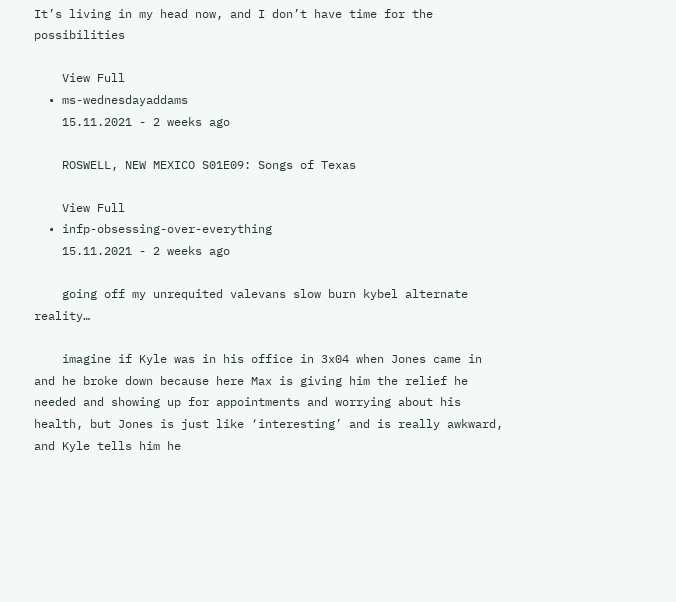It’s living in my head now, and I don’t have time for the possibilities

    View Full
  • ms-wednesdayaddams
    15.11.2021 - 2 weeks ago

    ROSWELL, NEW MEXICO S01E09: Songs of Texas

    View Full
  • infp-obsessing-over-everything
    15.11.2021 - 2 weeks ago

    going off my unrequited valevans slow burn kybel alternate reality…

    imagine if Kyle was in his office in 3x04 when Jones came in and he broke down because here Max is giving him the relief he needed and showing up for appointments and worrying about his health, but Jones is just like ‘interesting’ and is really awkward, and Kyle tells him he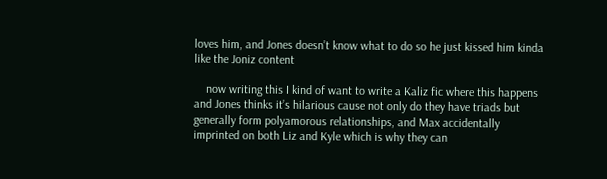loves him, and Jones doesn’t know what to do so he just kissed him kinda like the Joniz content

    now writing this I kind of want to write a Kaliz fic where this happens and Jones thinks it’s hilarious cause not only do they have triads but generally form polyamorous relationships, and Max accidentally imprinted on both Liz and Kyle which is why they can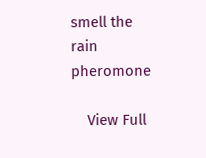smell the rain pheromone

    View Full